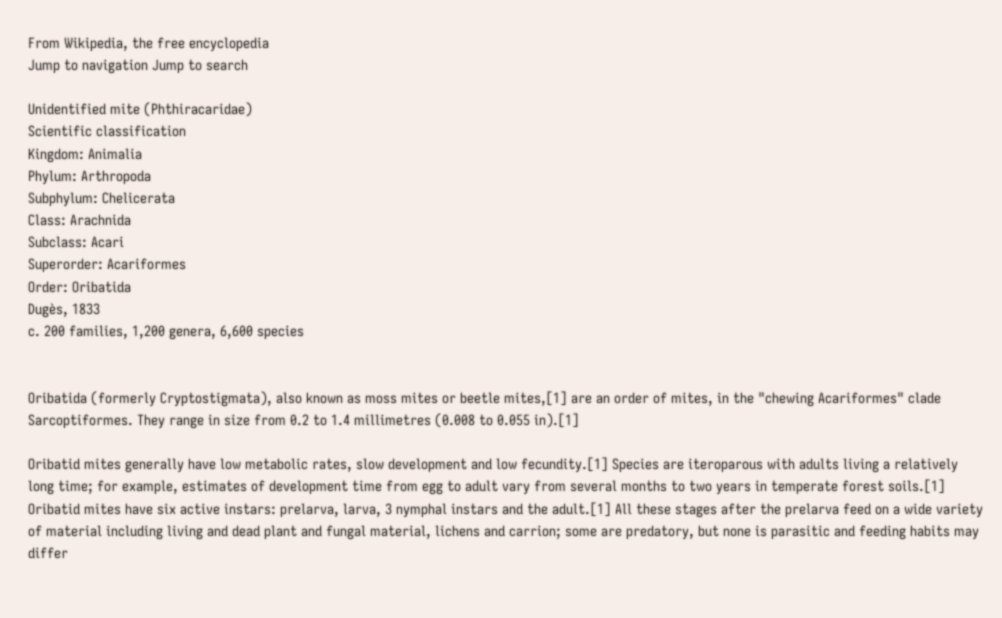From Wikipedia, the free encyclopedia
Jump to navigation Jump to search

Unidentified mite (Phthiracaridae)
Scientific classification
Kingdom: Animalia
Phylum: Arthropoda
Subphylum: Chelicerata
Class: Arachnida
Subclass: Acari
Superorder: Acariformes
Order: Oribatida
Dugès, 1833
c. 200 families, 1,200 genera, 6,600 species


Oribatida (formerly Cryptostigmata), also known as moss mites or beetle mites,[1] are an order of mites, in the "chewing Acariformes" clade Sarcoptiformes. They range in size from 0.2 to 1.4 millimetres (0.008 to 0.055 in).[1]

Oribatid mites generally have low metabolic rates, slow development and low fecundity.[1] Species are iteroparous with adults living a relatively long time; for example, estimates of development time from egg to adult vary from several months to two years in temperate forest soils.[1] Oribatid mites have six active instars: prelarva, larva, 3 nymphal instars and the adult.[1] All these stages after the prelarva feed on a wide variety of material including living and dead plant and fungal material, lichens and carrion; some are predatory, but none is parasitic and feeding habits may differ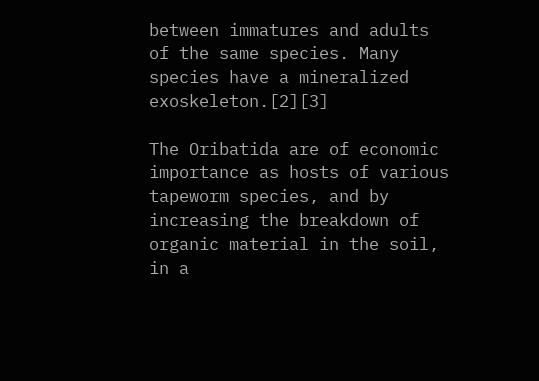between immatures and adults of the same species. Many species have a mineralized exoskeleton.[2][3]

The Oribatida are of economic importance as hosts of various tapeworm species, and by increasing the breakdown of organic material in the soil, in a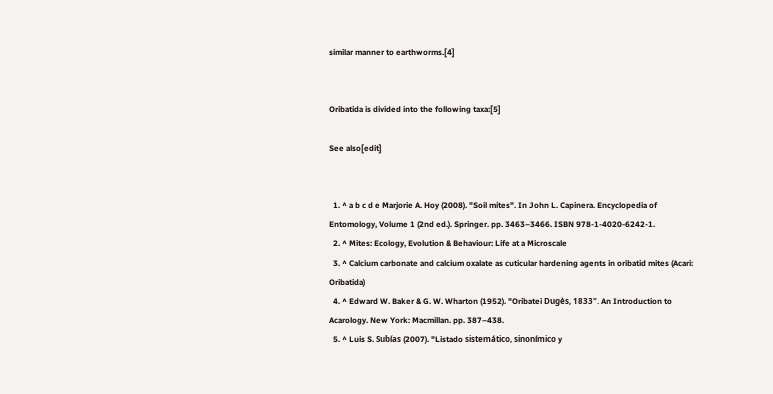similar manner to earthworms.[4]


Oribatida is divided into the following taxa:[5]

See also[edit]


  1. ^ a b c d e Marjorie A. Hoy (2008). "Soil mites". In John L. Capinera. Encyclopedia of Entomology, Volume 1 (2nd ed.). Springer. pp. 3463–3466. ISBN 978-1-4020-6242-1.
  2. ^ Mites: Ecology, Evolution & Behaviour: Life at a Microscale
  3. ^ Calcium carbonate and calcium oxalate as cuticular hardening agents in oribatid mites (Acari: Oribatida)
  4. ^ Edward W. Baker & G. W. Wharton (1952). "Oribatei Dugès, 1833". An Introduction to Acarology. New York: Macmillan. pp. 387–438.
  5. ^ Luis S. Subías (2007). "Listado sistemático, sinonímico y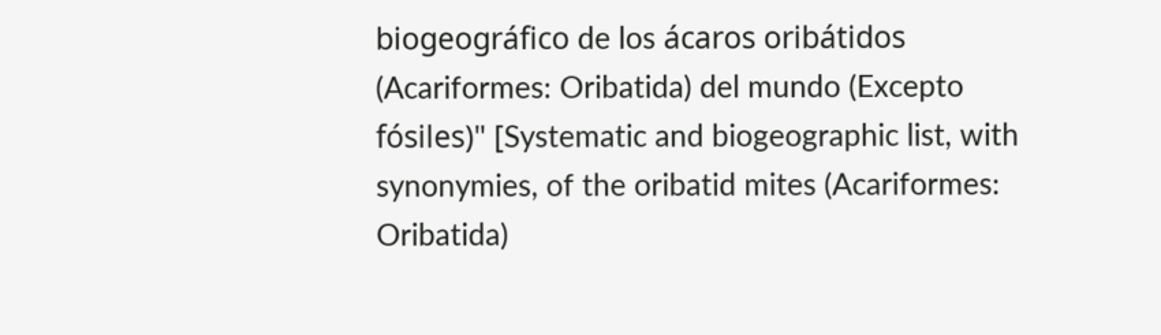biogeográfico de los ácaros oribátidos (Acariformes: Oribatida) del mundo (Excepto fósiles)" [Systematic and biogeographic list, with synonymies, of the oribatid mites (Acariformes: Oribatida)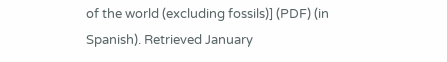of the world (excluding fossils)] (PDF) (in Spanish). Retrieved January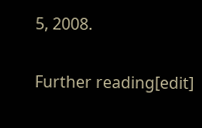5, 2008.

Further reading[edit]